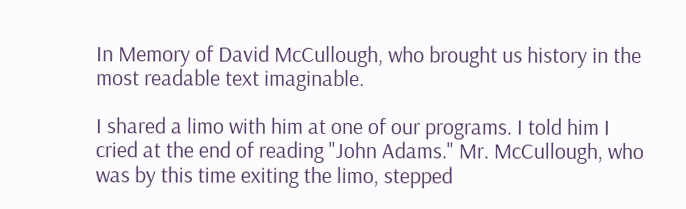In Memory of David McCullough, who brought us history in the most readable text imaginable.

I shared a limo with him at one of our programs. I told him I cried at the end of reading "John Adams." Mr. McCullough, who was by this time exiting the limo, stepped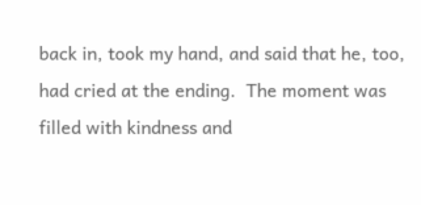back in, took my hand, and said that he, too, had cried at the ending.  The moment was filled with kindness and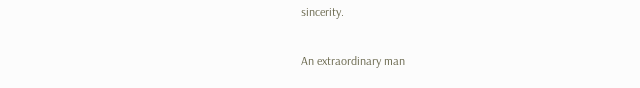sincerity.

An extraordinary man